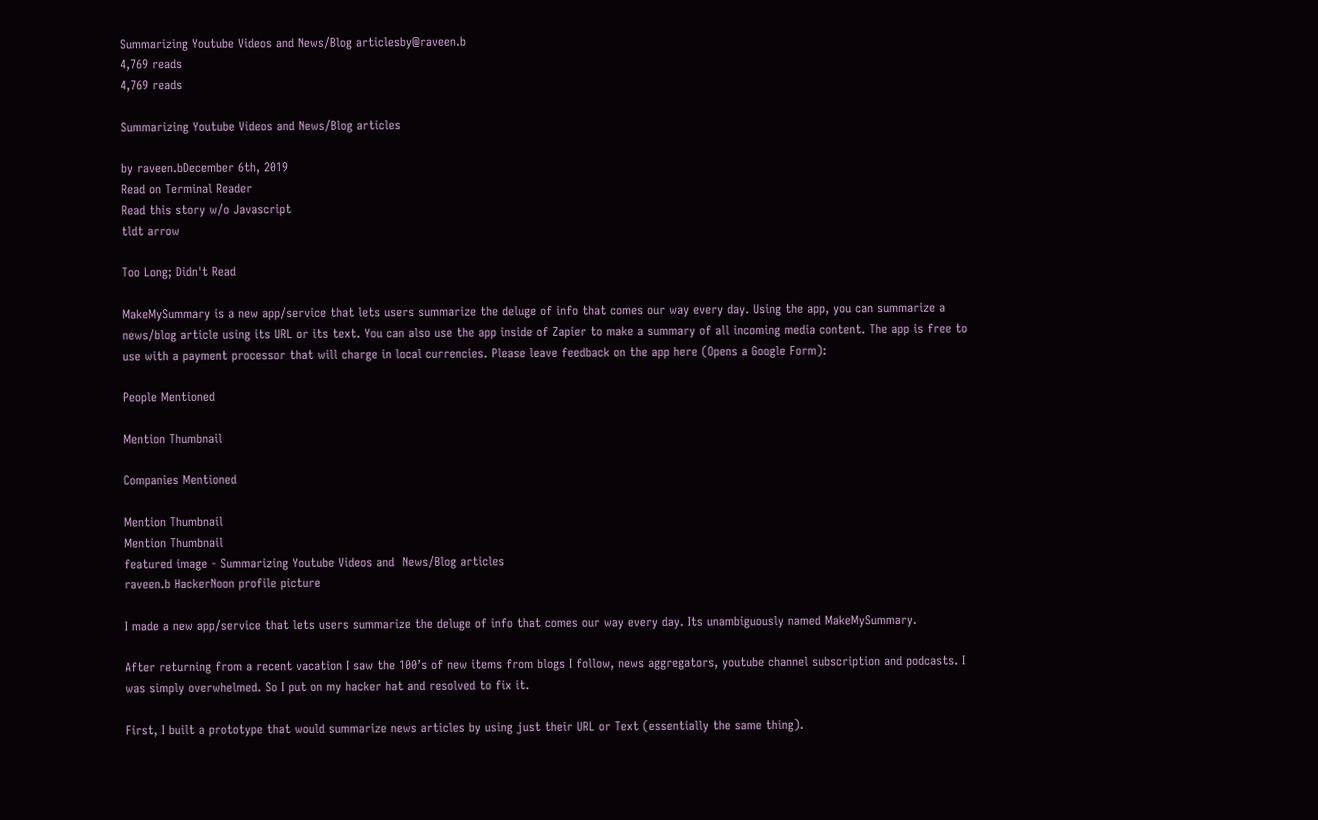Summarizing Youtube Videos and News/Blog articlesby@raveen.b
4,769 reads
4,769 reads

Summarizing Youtube Videos and News/Blog articles

by raveen.bDecember 6th, 2019
Read on Terminal Reader
Read this story w/o Javascript
tldt arrow

Too Long; Didn't Read

MakeMySummary is a new app/service that lets users summarize the deluge of info that comes our way every day. Using the app, you can summarize a news/blog article using its URL or its text. You can also use the app inside of Zapier to make a summary of all incoming media content. The app is free to use with a payment processor that will charge in local currencies. Please leave feedback on the app here (Opens a Google Form):

People Mentioned

Mention Thumbnail

Companies Mentioned

Mention Thumbnail
Mention Thumbnail
featured image - Summarizing Youtube Videos and  News/Blog articles
raveen.b HackerNoon profile picture

I made a new app/service that lets users summarize the deluge of info that comes our way every day. Its unambiguously named MakeMySummary.

After returning from a recent vacation I saw the 100’s of new items from blogs I follow, news aggregators, youtube channel subscription and podcasts. I was simply overwhelmed. So I put on my hacker hat and resolved to fix it.

First, I built a prototype that would summarize news articles by using just their URL or Text (essentially the same thing).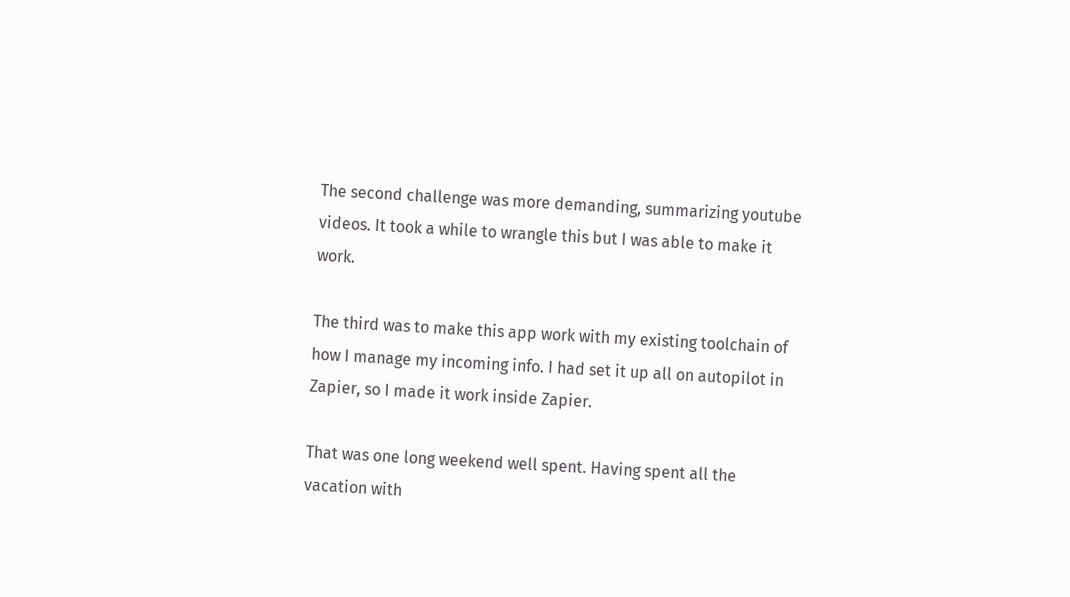The second challenge was more demanding, summarizing youtube videos. It took a while to wrangle this but I was able to make it work.

The third was to make this app work with my existing toolchain of how I manage my incoming info. I had set it up all on autopilot in Zapier, so I made it work inside Zapier.

That was one long weekend well spent. Having spent all the vacation with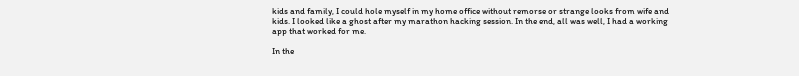kids and family, I could hole myself in my home office without remorse or strange looks from wife and kids. I looked like a ghost after my marathon hacking session. In the end, all was well, I had a working app that worked for me.

In the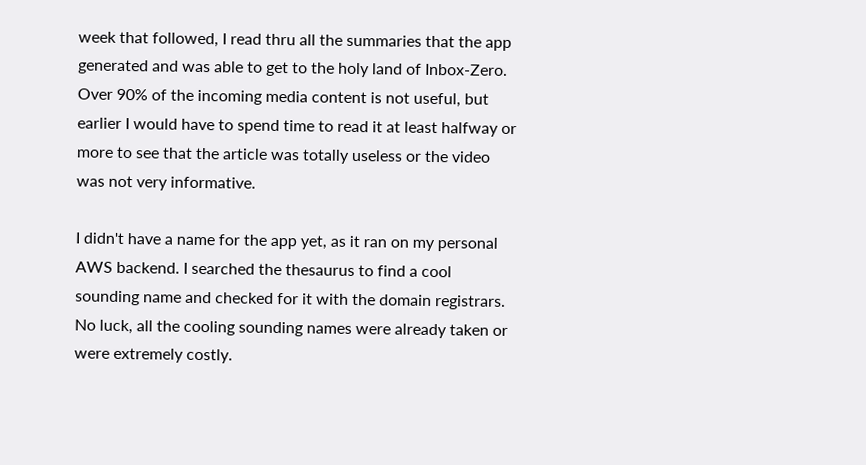week that followed, I read thru all the summaries that the app generated and was able to get to the holy land of Inbox-Zero. Over 90% of the incoming media content is not useful, but earlier I would have to spend time to read it at least halfway or more to see that the article was totally useless or the video was not very informative.

I didn't have a name for the app yet, as it ran on my personal AWS backend. I searched the thesaurus to find a cool sounding name and checked for it with the domain registrars. No luck, all the cooling sounding names were already taken or were extremely costly.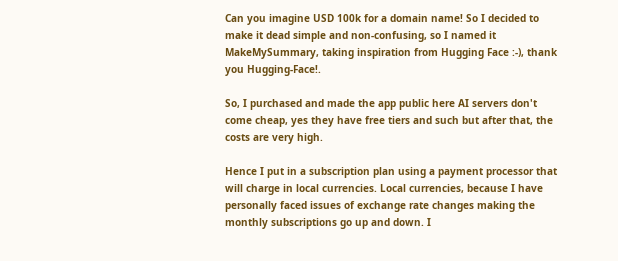Can you imagine USD 100k for a domain name! So I decided to make it dead simple and non-confusing, so I named it MakeMySummary, taking inspiration from Hugging Face :-), thank you Hugging-Face!.

So, I purchased and made the app public here AI servers don't come cheap, yes they have free tiers and such but after that, the costs are very high.

Hence I put in a subscription plan using a payment processor that will charge in local currencies. Local currencies, because I have personally faced issues of exchange rate changes making the monthly subscriptions go up and down. I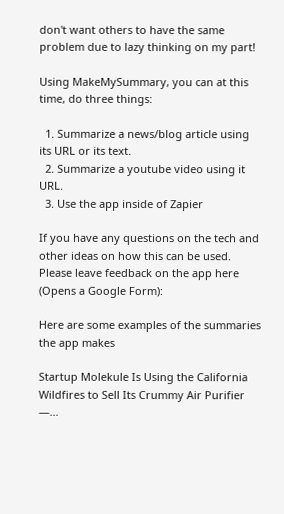don't want others to have the same problem due to lazy thinking on my part!

Using MakeMySummary, you can at this time, do three things:

  1. Summarize a news/blog article using its URL or its text.
  2. Summarize a youtube video using it URL.
  3. Use the app inside of Zapier

If you have any questions on the tech and other ideas on how this can be used. Please leave feedback on the app here (Opens a Google Form):

Here are some examples of the summaries the app makes

Startup Molekule Is Using the California Wildfires to Sell Its Crummy Air Purifier —…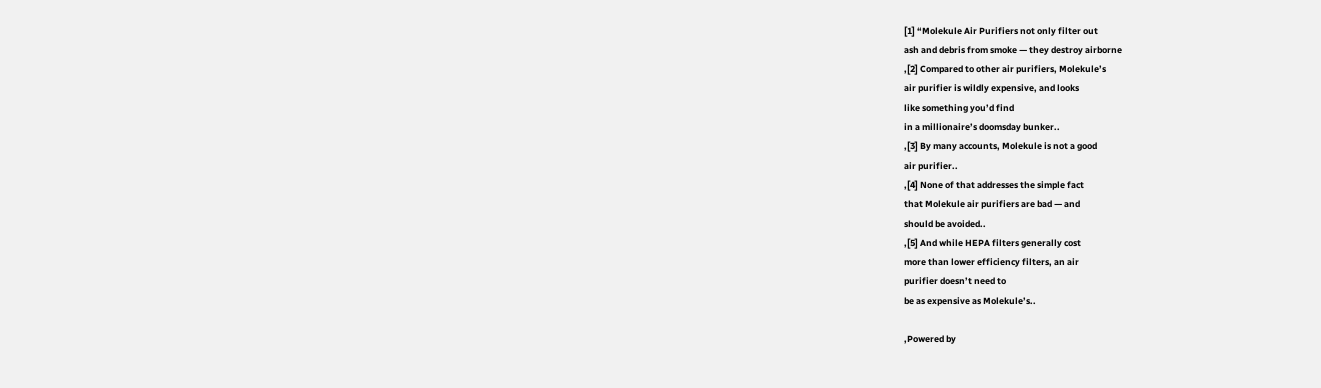[1] “Molekule Air Purifiers not only filter out
ash and debris from smoke — they destroy airborne
,[2] Compared to other air purifiers, Molekule’s
air purifier is wildly expensive, and looks
like something you’d find
in a millionaire’s doomsday bunker..
,[3] By many accounts, Molekule is not a good
air purifier..
,[4] None of that addresses the simple fact
that Molekule air purifiers are bad — and
should be avoided..
,[5] And while HEPA filters generally cost
more than lower efficiency filters, an air
purifier doesn’t need to
be as expensive as Molekule’s..

,Powered by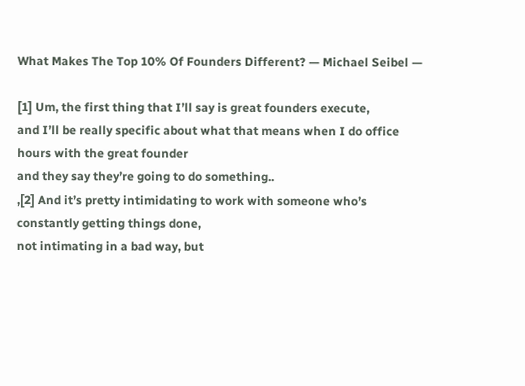What Makes The Top 10% Of Founders Different? — Michael Seibel —

[1] Um, the first thing that I’ll say is great founders execute,
and I’ll be really specific about what that means when I do office hours with the great founder
and they say they’re going to do something..
,[2] And it’s pretty intimidating to work with someone who’s constantly getting things done,
not intimating in a bad way, but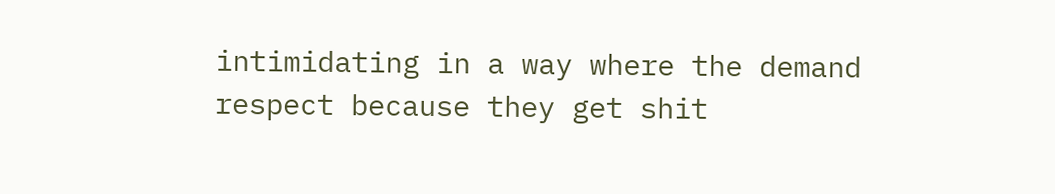intimidating in a way where the demand
respect because they get shit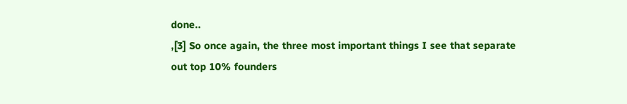done..
,[3] So once again, the three most important things I see that separate
out top 10% founders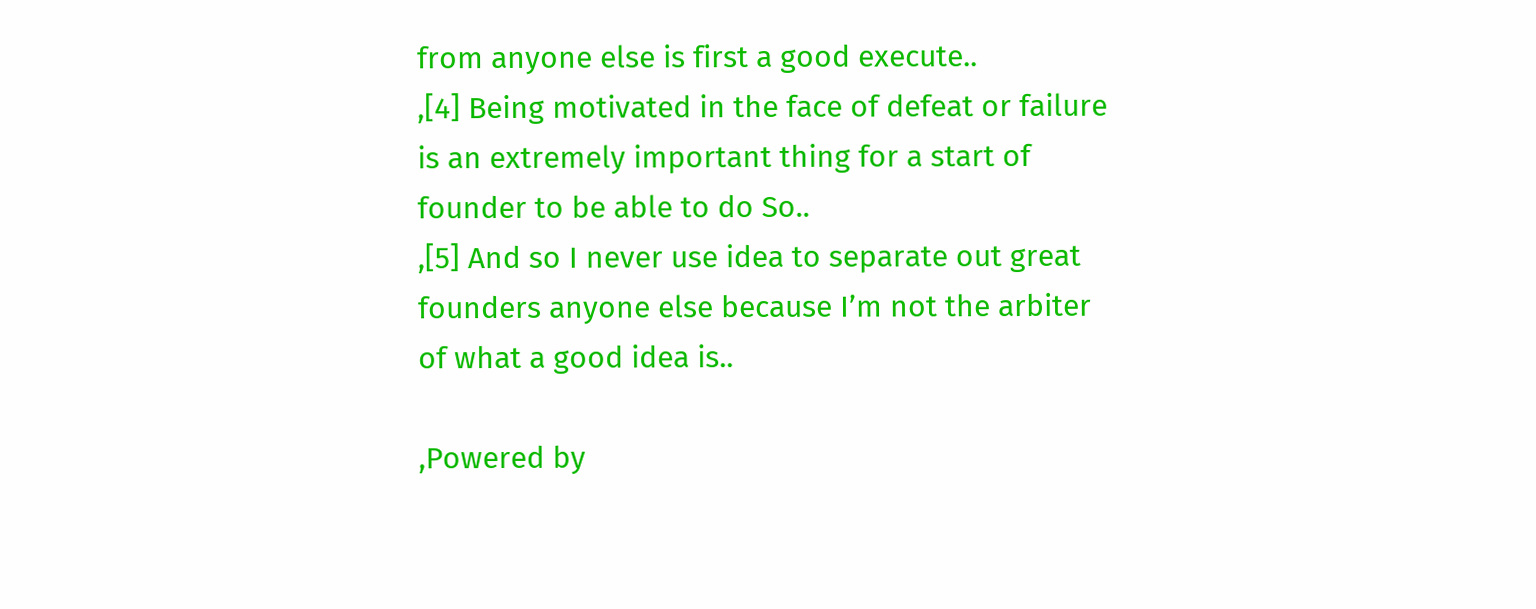from anyone else is first a good execute..
,[4] Being motivated in the face of defeat or failure
is an extremely important thing for a start of
founder to be able to do So..
,[5] And so I never use idea to separate out great
founders anyone else because I’m not the arbiter
of what a good idea is..

,Powered by